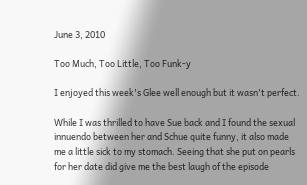June 3, 2010

Too Much, Too Little, Too Funk-y

I enjoyed this week's Glee well enough but it wasn't perfect.

While I was thrilled to have Sue back and I found the sexual innuendo between her and Schue quite funny, it also made me a little sick to my stomach. Seeing that she put on pearls for her date did give me the best laugh of the episode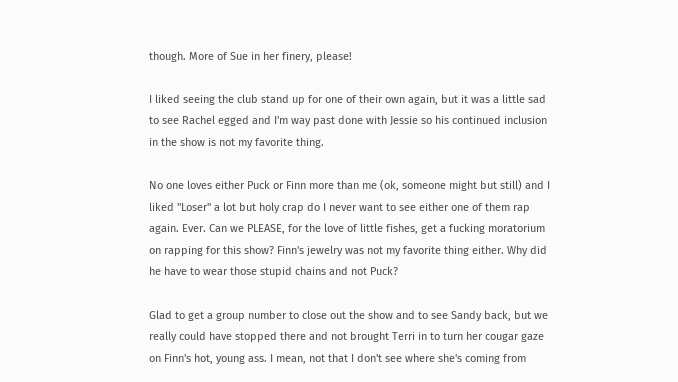though. More of Sue in her finery, please!

I liked seeing the club stand up for one of their own again, but it was a little sad to see Rachel egged and I'm way past done with Jessie so his continued inclusion in the show is not my favorite thing.

No one loves either Puck or Finn more than me (ok, someone might but still) and I liked "Loser" a lot but holy crap do I never want to see either one of them rap again. Ever. Can we PLEASE, for the love of little fishes, get a fucking moratorium on rapping for this show? Finn's jewelry was not my favorite thing either. Why did he have to wear those stupid chains and not Puck?

Glad to get a group number to close out the show and to see Sandy back, but we really could have stopped there and not brought Terri in to turn her cougar gaze on Finn's hot, young ass. I mean, not that I don't see where she's coming from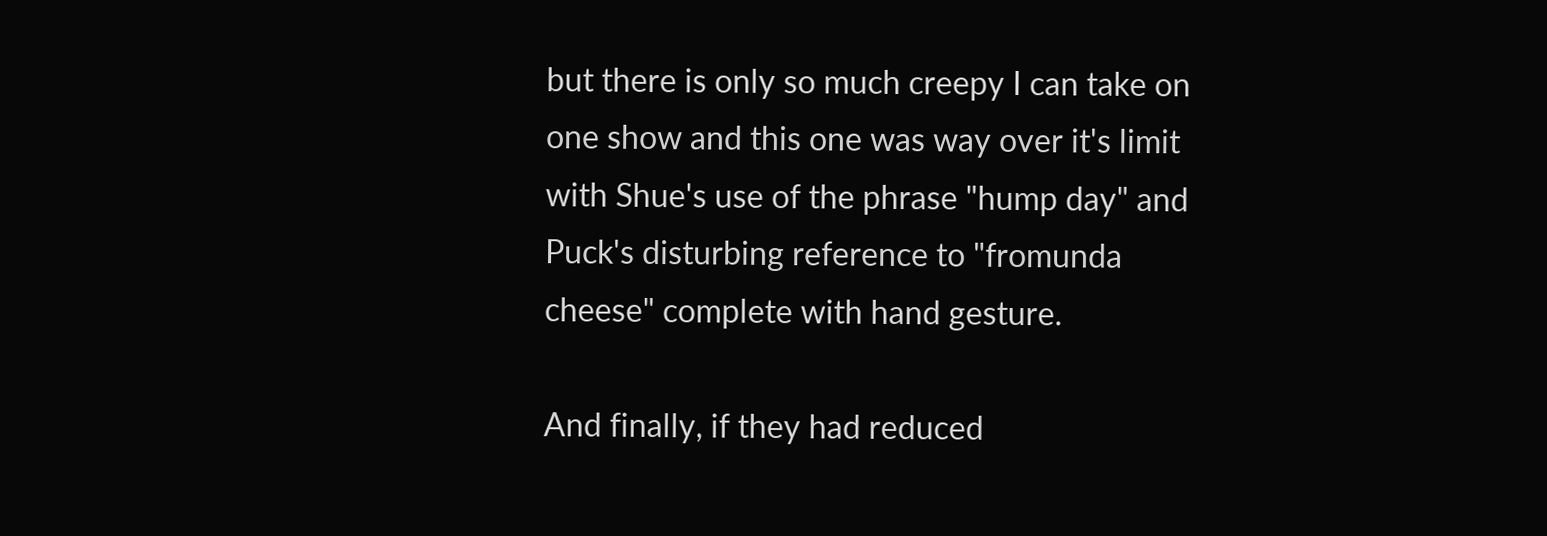but there is only so much creepy I can take on one show and this one was way over it's limit with Shue's use of the phrase "hump day" and Puck's disturbing reference to "fromunda cheese" complete with hand gesture.

And finally, if they had reduced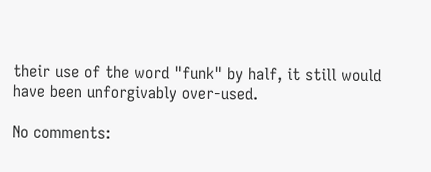their use of the word "funk" by half, it still would have been unforgivably over-used.

No comments: